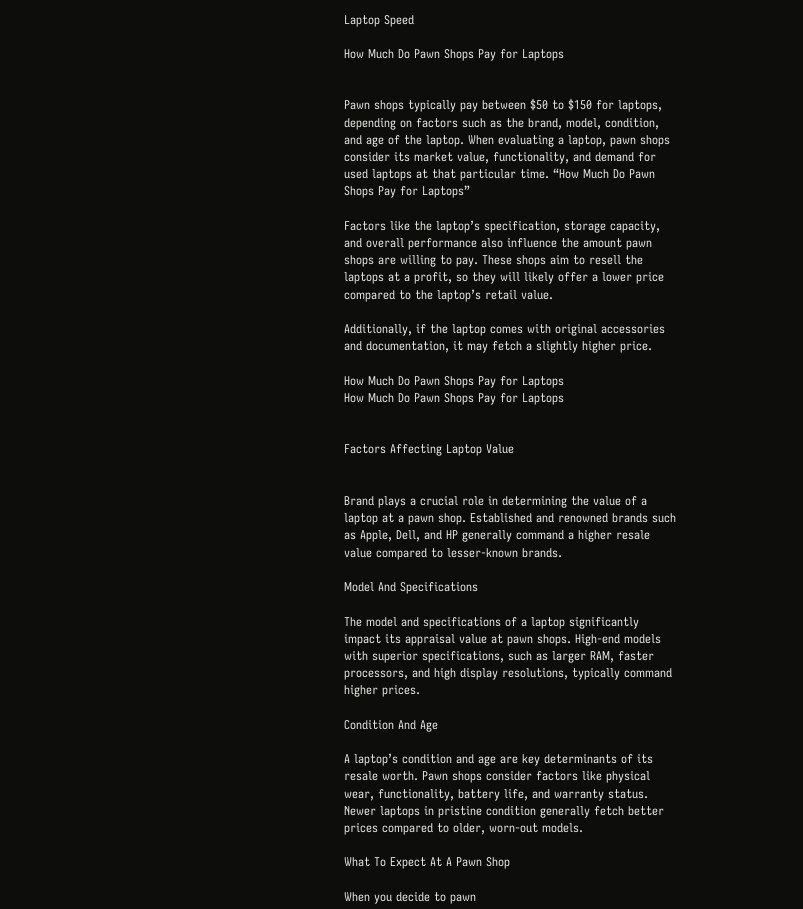Laptop Speed

How Much Do Pawn Shops Pay for Laptops


Pawn shops typically pay between $50 to $150 for laptops, depending on factors such as the brand, model, condition, and age of the laptop. When evaluating a laptop, pawn shops consider its market value, functionality, and demand for used laptops at that particular time. “How Much Do Pawn Shops Pay for Laptops”

Factors like the laptop’s specification, storage capacity, and overall performance also influence the amount pawn shops are willing to pay. These shops aim to resell the laptops at a profit, so they will likely offer a lower price compared to the laptop’s retail value.

Additionally, if the laptop comes with original accessories and documentation, it may fetch a slightly higher price.

How Much Do Pawn Shops Pay for Laptops
How Much Do Pawn Shops Pay for Laptops


Factors Affecting Laptop Value


Brand plays a crucial role in determining the value of a laptop at a pawn shop. Established and renowned brands such as Apple, Dell, and HP generally command a higher resale value compared to lesser-known brands.

Model And Specifications

The model and specifications of a laptop significantly impact its appraisal value at pawn shops. High-end models with superior specifications, such as larger RAM, faster processors, and high display resolutions, typically command higher prices.

Condition And Age

A laptop’s condition and age are key determinants of its resale worth. Pawn shops consider factors like physical wear, functionality, battery life, and warranty status. Newer laptops in pristine condition generally fetch better prices compared to older, worn-out models.

What To Expect At A Pawn Shop

When you decide to pawn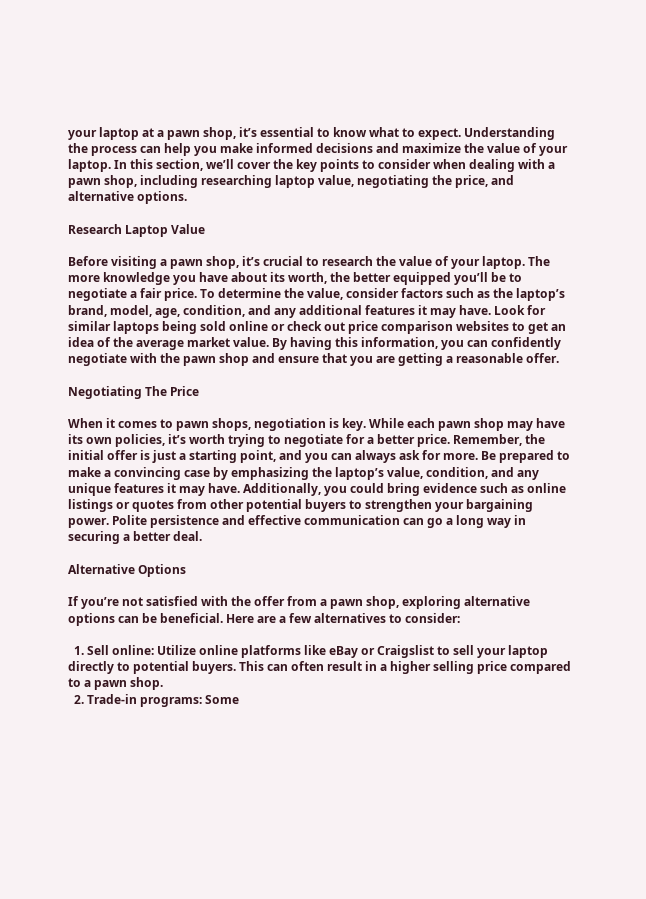your laptop at a pawn shop, it’s essential to know what to expect. Understanding the process can help you make informed decisions and maximize the value of your laptop. In this section, we’ll cover the key points to consider when dealing with a pawn shop, including researching laptop value, negotiating the price, and alternative options.

Research Laptop Value

Before visiting a pawn shop, it’s crucial to research the value of your laptop. The more knowledge you have about its worth, the better equipped you’ll be to negotiate a fair price. To determine the value, consider factors such as the laptop’s brand, model, age, condition, and any additional features it may have. Look for similar laptops being sold online or check out price comparison websites to get an idea of the average market value. By having this information, you can confidently negotiate with the pawn shop and ensure that you are getting a reasonable offer.

Negotiating The Price

When it comes to pawn shops, negotiation is key. While each pawn shop may have its own policies, it’s worth trying to negotiate for a better price. Remember, the initial offer is just a starting point, and you can always ask for more. Be prepared to make a convincing case by emphasizing the laptop’s value, condition, and any unique features it may have. Additionally, you could bring evidence such as online listings or quotes from other potential buyers to strengthen your bargaining power. Polite persistence and effective communication can go a long way in securing a better deal.

Alternative Options

If you’re not satisfied with the offer from a pawn shop, exploring alternative options can be beneficial. Here are a few alternatives to consider:

  1. Sell online: Utilize online platforms like eBay or Craigslist to sell your laptop directly to potential buyers. This can often result in a higher selling price compared to a pawn shop.
  2. Trade-in programs: Some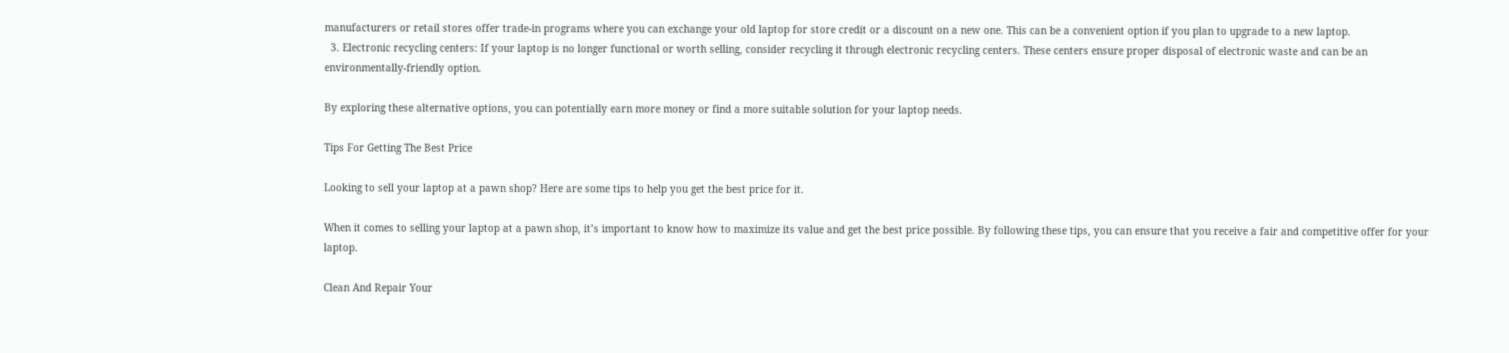manufacturers or retail stores offer trade-in programs where you can exchange your old laptop for store credit or a discount on a new one. This can be a convenient option if you plan to upgrade to a new laptop.
  3. Electronic recycling centers: If your laptop is no longer functional or worth selling, consider recycling it through electronic recycling centers. These centers ensure proper disposal of electronic waste and can be an environmentally-friendly option.

By exploring these alternative options, you can potentially earn more money or find a more suitable solution for your laptop needs.

Tips For Getting The Best Price

Looking to sell your laptop at a pawn shop? Here are some tips to help you get the best price for it.

When it comes to selling your laptop at a pawn shop, it’s important to know how to maximize its value and get the best price possible. By following these tips, you can ensure that you receive a fair and competitive offer for your laptop.

Clean And Repair Your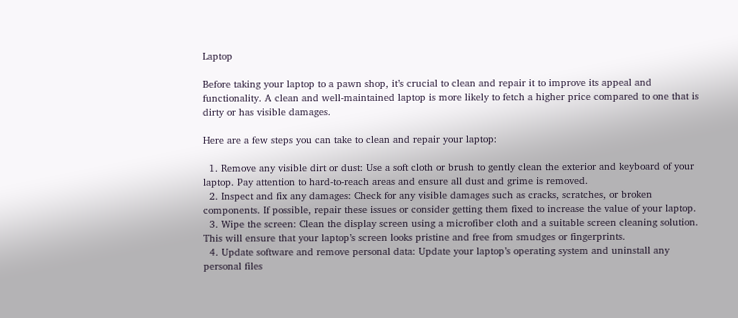Laptop

Before taking your laptop to a pawn shop, it’s crucial to clean and repair it to improve its appeal and functionality. A clean and well-maintained laptop is more likely to fetch a higher price compared to one that is dirty or has visible damages.

Here are a few steps you can take to clean and repair your laptop:

  1. Remove any visible dirt or dust: Use a soft cloth or brush to gently clean the exterior and keyboard of your laptop. Pay attention to hard-to-reach areas and ensure all dust and grime is removed.
  2. Inspect and fix any damages: Check for any visible damages such as cracks, scratches, or broken components. If possible, repair these issues or consider getting them fixed to increase the value of your laptop.
  3. Wipe the screen: Clean the display screen using a microfiber cloth and a suitable screen cleaning solution. This will ensure that your laptop’s screen looks pristine and free from smudges or fingerprints.
  4. Update software and remove personal data: Update your laptop’s operating system and uninstall any personal files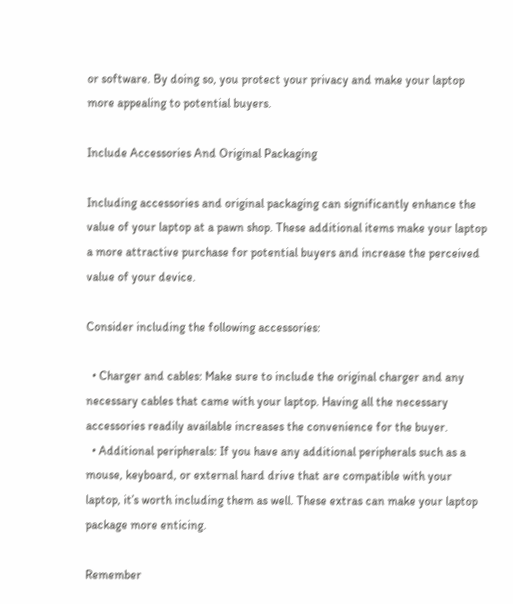or software. By doing so, you protect your privacy and make your laptop more appealing to potential buyers.

Include Accessories And Original Packaging

Including accessories and original packaging can significantly enhance the value of your laptop at a pawn shop. These additional items make your laptop a more attractive purchase for potential buyers and increase the perceived value of your device.

Consider including the following accessories:

  • Charger and cables: Make sure to include the original charger and any necessary cables that came with your laptop. Having all the necessary accessories readily available increases the convenience for the buyer.
  • Additional peripherals: If you have any additional peripherals such as a mouse, keyboard, or external hard drive that are compatible with your laptop, it’s worth including them as well. These extras can make your laptop package more enticing.

Remember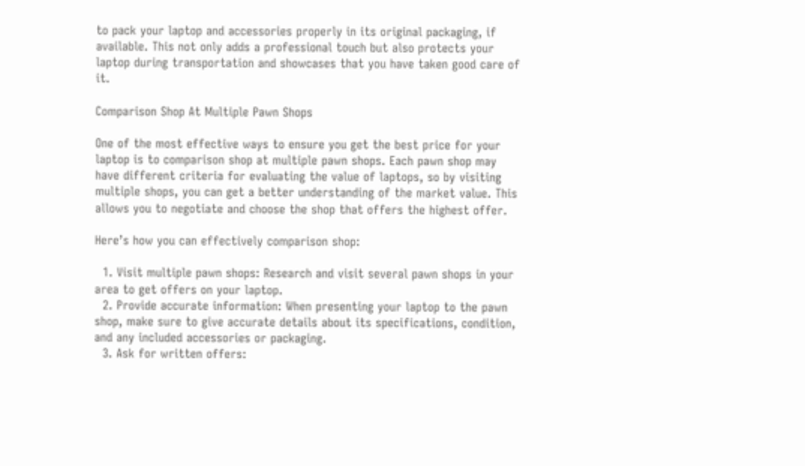to pack your laptop and accessories properly in its original packaging, if available. This not only adds a professional touch but also protects your laptop during transportation and showcases that you have taken good care of it.

Comparison Shop At Multiple Pawn Shops

One of the most effective ways to ensure you get the best price for your laptop is to comparison shop at multiple pawn shops. Each pawn shop may have different criteria for evaluating the value of laptops, so by visiting multiple shops, you can get a better understanding of the market value. This allows you to negotiate and choose the shop that offers the highest offer.

Here’s how you can effectively comparison shop:

  1. Visit multiple pawn shops: Research and visit several pawn shops in your area to get offers on your laptop.
  2. Provide accurate information: When presenting your laptop to the pawn shop, make sure to give accurate details about its specifications, condition, and any included accessories or packaging.
  3. Ask for written offers: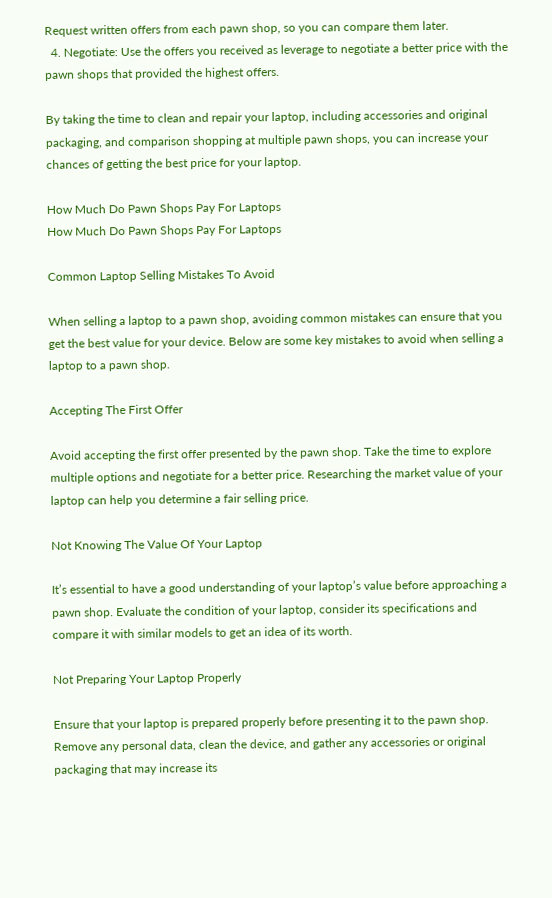Request written offers from each pawn shop, so you can compare them later.
  4. Negotiate: Use the offers you received as leverage to negotiate a better price with the pawn shops that provided the highest offers.

By taking the time to clean and repair your laptop, including accessories and original packaging, and comparison shopping at multiple pawn shops, you can increase your chances of getting the best price for your laptop.

How Much Do Pawn Shops Pay For Laptops
How Much Do Pawn Shops Pay For Laptops

Common Laptop Selling Mistakes To Avoid

When selling a laptop to a pawn shop, avoiding common mistakes can ensure that you get the best value for your device. Below are some key mistakes to avoid when selling a laptop to a pawn shop.

Accepting The First Offer

Avoid accepting the first offer presented by the pawn shop. Take the time to explore multiple options and negotiate for a better price. Researching the market value of your laptop can help you determine a fair selling price.

Not Knowing The Value Of Your Laptop

It’s essential to have a good understanding of your laptop’s value before approaching a pawn shop. Evaluate the condition of your laptop, consider its specifications and compare it with similar models to get an idea of its worth.

Not Preparing Your Laptop Properly

Ensure that your laptop is prepared properly before presenting it to the pawn shop. Remove any personal data, clean the device, and gather any accessories or original packaging that may increase its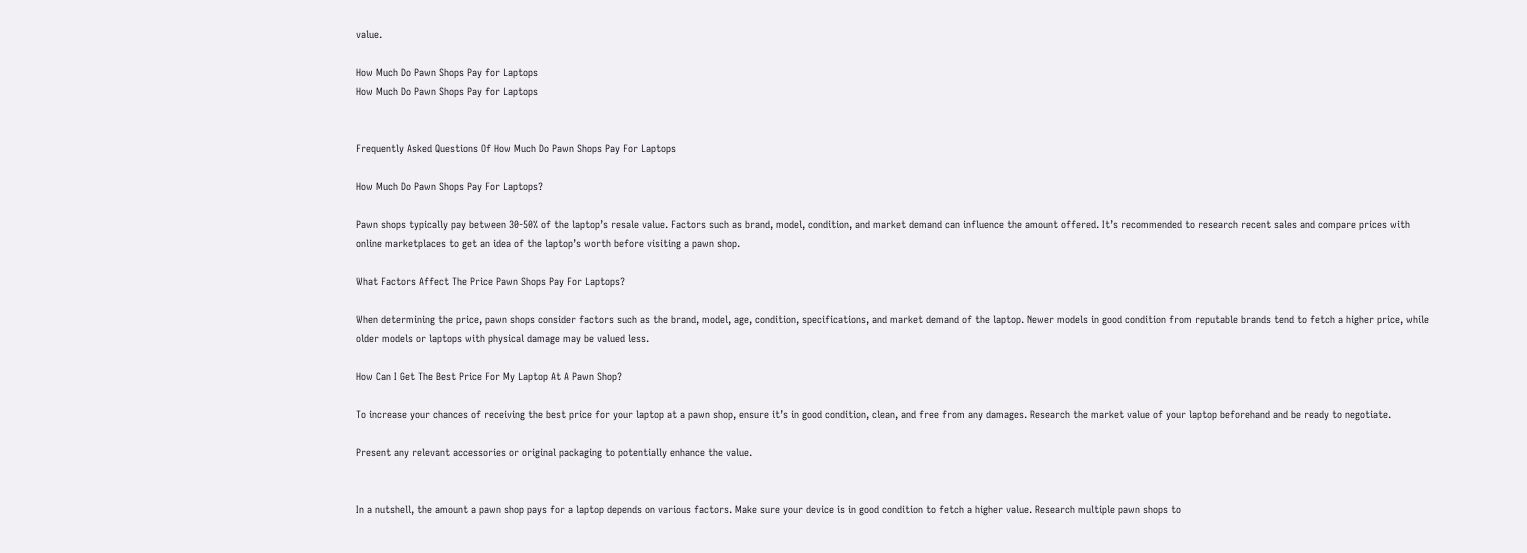value.

How Much Do Pawn Shops Pay for Laptops
How Much Do Pawn Shops Pay for Laptops


Frequently Asked Questions Of How Much Do Pawn Shops Pay For Laptops

How Much Do Pawn Shops Pay For Laptops?

Pawn shops typically pay between 30-50% of the laptop’s resale value. Factors such as brand, model, condition, and market demand can influence the amount offered. It’s recommended to research recent sales and compare prices with online marketplaces to get an idea of the laptop’s worth before visiting a pawn shop.

What Factors Affect The Price Pawn Shops Pay For Laptops?

When determining the price, pawn shops consider factors such as the brand, model, age, condition, specifications, and market demand of the laptop. Newer models in good condition from reputable brands tend to fetch a higher price, while older models or laptops with physical damage may be valued less.

How Can I Get The Best Price For My Laptop At A Pawn Shop?

To increase your chances of receiving the best price for your laptop at a pawn shop, ensure it’s in good condition, clean, and free from any damages. Research the market value of your laptop beforehand and be ready to negotiate.

Present any relevant accessories or original packaging to potentially enhance the value.


In a nutshell, the amount a pawn shop pays for a laptop depends on various factors. Make sure your device is in good condition to fetch a higher value. Research multiple pawn shops to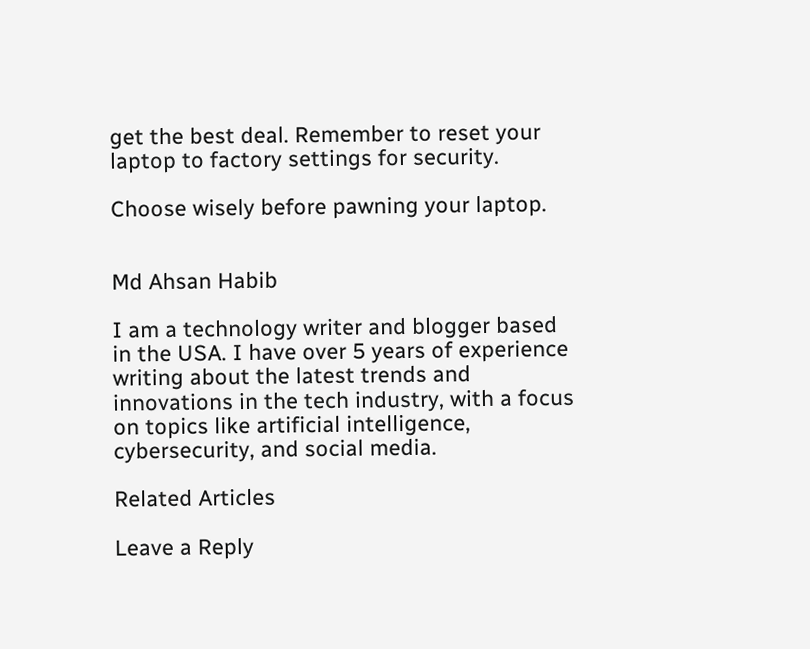get the best deal. Remember to reset your laptop to factory settings for security.

Choose wisely before pawning your laptop.


Md Ahsan Habib

I am a technology writer and blogger based in the USA. I have over 5 years of experience writing about the latest trends and innovations in the tech industry, with a focus on topics like artificial intelligence, cybersecurity, and social media.

Related Articles

Leave a Reply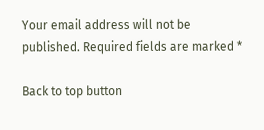Your email address will not be published. Required fields are marked *

Back to top button